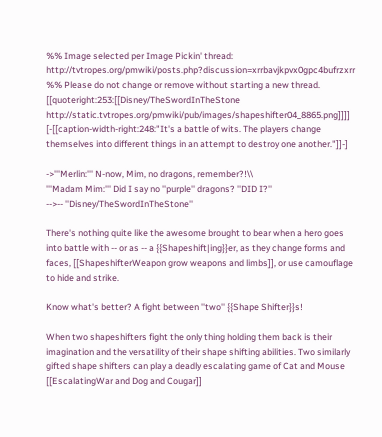%% Image selected per Image Pickin' thread: http://tvtropes.org/pmwiki/posts.php?discussion=xrrbavjkpvx0gpc4bufrzxrr
%% Please do not change or remove without starting a new thread.
[[quoteright:253:[[Disney/TheSwordInTheStone http://static.tvtropes.org/pmwiki/pub/images/shapeshifter04_8865.png]]]]
[-[[caption-width-right:248:"It's a battle of wits. The players change themselves into different things in an attempt to destroy one another."]]-]

->'''Merlin:''' N-now, Mim, no dragons, remember?!\\
'''Madam Mim:''' Did I say no ''purple'' dragons? ''DID I?''
-->-- ''Disney/TheSwordInTheStone''

There's nothing quite like the awesome brought to bear when a hero goes into battle with -- or as -- a {{Shapeshift|ing}}er, as they change forms and faces, [[ShapeshifterWeapon grow weapons and limbs]], or use camouflage to hide and strike.

Know what's better? A fight between ''two'' {{Shape Shifter}}s!

When two shapeshifters fight the only thing holding them back is their imagination and the versatility of their shape shifting abilities. Two similarly gifted shape shifters can play a deadly escalating game of Cat and Mouse [[EscalatingWar and Dog and Cougar]]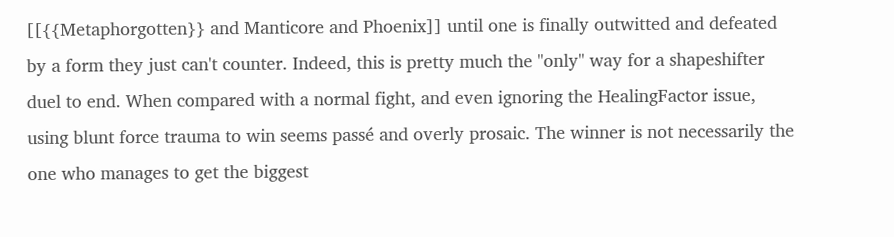[[{{Metaphorgotten}} and Manticore and Phoenix]] until one is finally outwitted and defeated by a form they just can't counter. Indeed, this is pretty much the ''only'' way for a shapeshifter duel to end. When compared with a normal fight, and even ignoring the HealingFactor issue, using blunt force trauma to win seems passé and overly prosaic. The winner is not necessarily the one who manages to get the biggest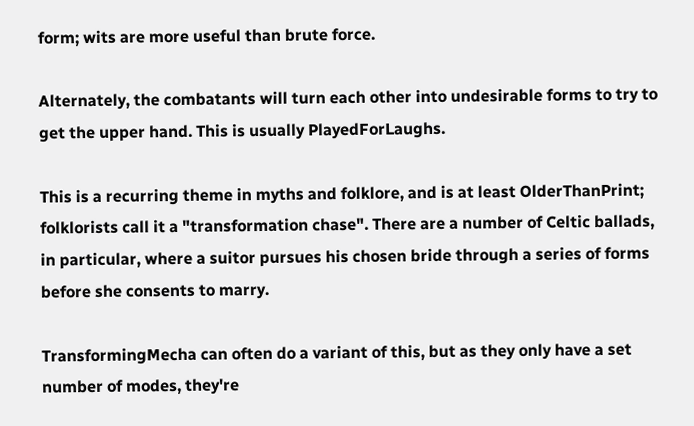form; wits are more useful than brute force.

Alternately, the combatants will turn each other into undesirable forms to try to get the upper hand. This is usually PlayedForLaughs.

This is a recurring theme in myths and folklore, and is at least OlderThanPrint; folklorists call it a "transformation chase". There are a number of Celtic ballads, in particular, where a suitor pursues his chosen bride through a series of forms before she consents to marry.

TransformingMecha can often do a variant of this, but as they only have a set number of modes, they're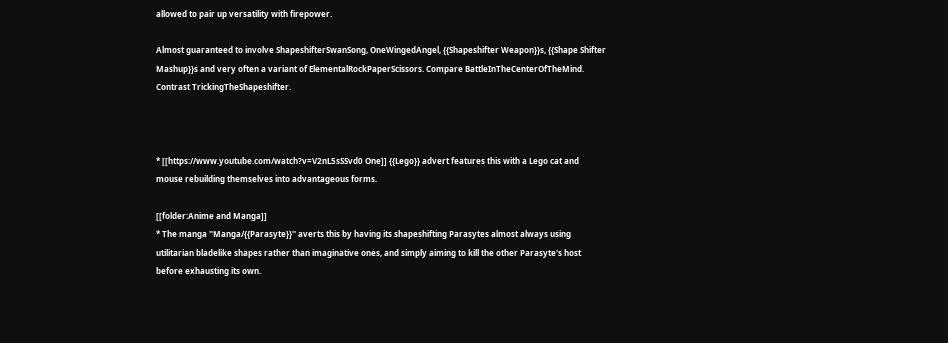allowed to pair up versatility with firepower.

Almost guaranteed to involve ShapeshifterSwanSong, OneWingedAngel, {{Shapeshifter Weapon}}s, {{Shape Shifter Mashup}}s and very often a variant of ElementalRockPaperScissors. Compare BattleInTheCenterOfTheMind. Contrast TrickingTheShapeshifter.



* [[https://www.youtube.com/watch?v=V2nL5sSSvd0 One]] {{Lego}} advert features this with a Lego cat and mouse rebuilding themselves into advantageous forms.

[[folder:Anime and Manga]]
* The manga ''Manga/{{Parasyte}}'' averts this by having its shapeshifting Parasytes almost always using utilitarian bladelike shapes rather than imaginative ones, and simply aiming to kill the other Parasyte's host before exhausting its own.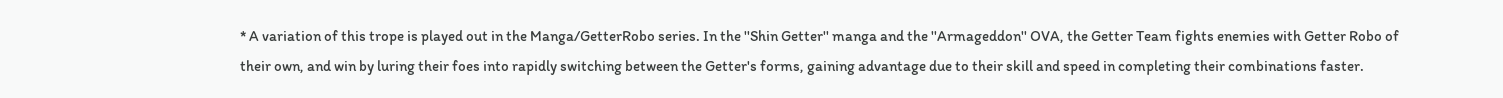* A variation of this trope is played out in the Manga/GetterRobo series. In the ''Shin Getter'' manga and the ''Armageddon'' OVA, the Getter Team fights enemies with Getter Robo of their own, and win by luring their foes into rapidly switching between the Getter's forms, gaining advantage due to their skill and speed in completing their combinations faster.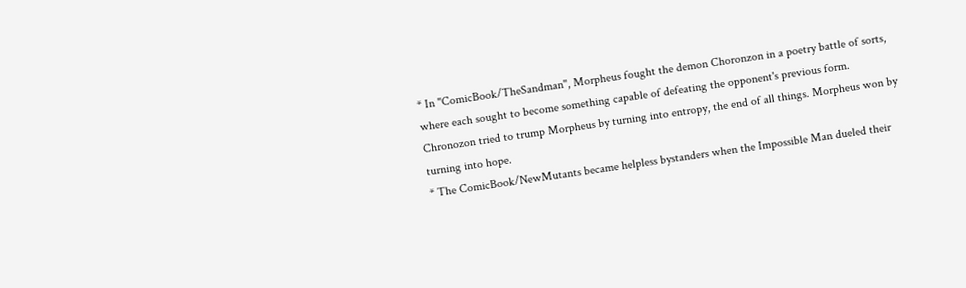* In ''ComicBook/TheSandman'', Morpheus fought the demon Choronzon in a poetry battle of sorts, where each sought to become something capable of defeating the opponent's previous form. Chronozon tried to trump Morpheus by turning into entropy, the end of all things. Morpheus won by turning into hope.
* The ComicBook/NewMutants became helpless bystanders when the Impossible Man dueled their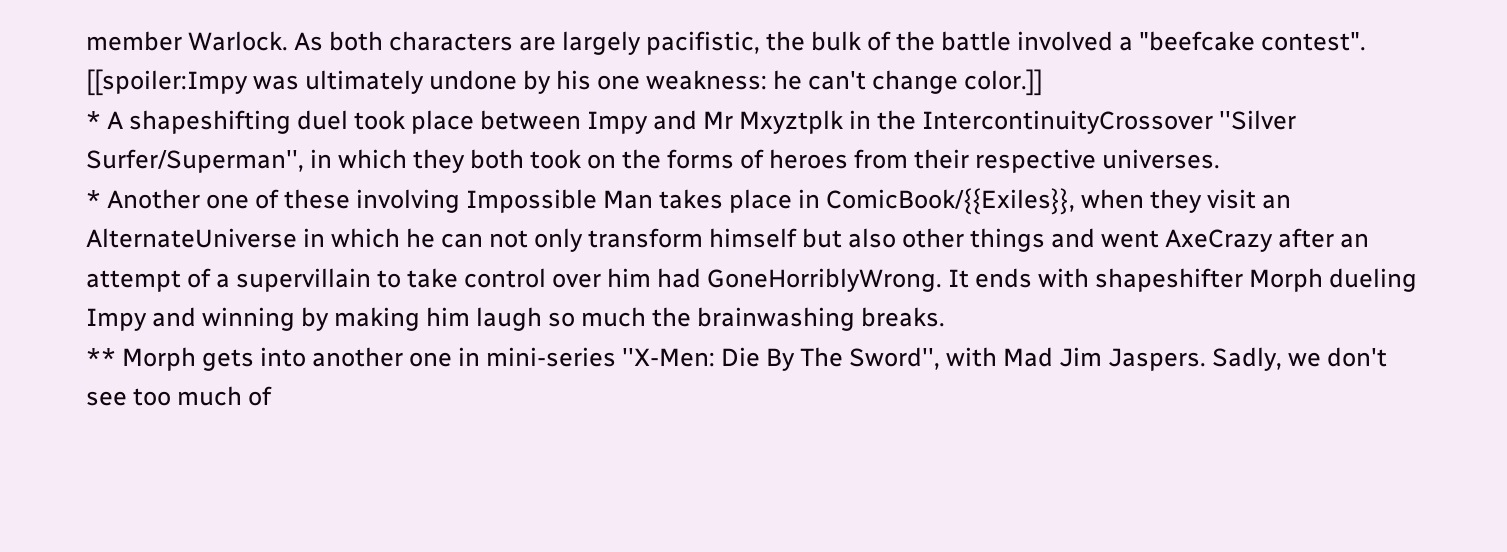member Warlock. As both characters are largely pacifistic, the bulk of the battle involved a "beefcake contest". [[spoiler:Impy was ultimately undone by his one weakness: he can't change color.]]
* A shapeshifting duel took place between Impy and Mr Mxyztplk in the IntercontinuityCrossover ''Silver Surfer/Superman'', in which they both took on the forms of heroes from their respective universes.
* Another one of these involving Impossible Man takes place in ComicBook/{{Exiles}}, when they visit an AlternateUniverse in which he can not only transform himself but also other things and went AxeCrazy after an attempt of a supervillain to take control over him had GoneHorriblyWrong. It ends with shapeshifter Morph dueling Impy and winning by making him laugh so much the brainwashing breaks.
** Morph gets into another one in mini-series ''X-Men: Die By The Sword'', with Mad Jim Jaspers. Sadly, we don't see too much of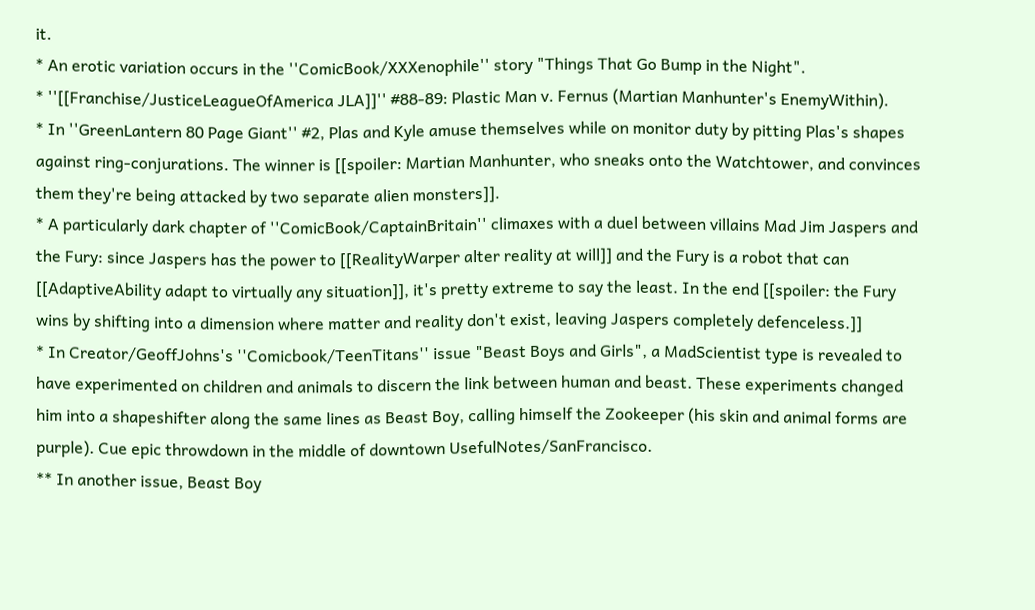it.
* An erotic variation occurs in the ''ComicBook/XXXenophile'' story "Things That Go Bump in the Night".
* ''[[Franchise/JusticeLeagueOfAmerica JLA]]'' #88-89: Plastic Man v. Fernus (Martian Manhunter's EnemyWithin).
* In ''GreenLantern 80 Page Giant'' #2, Plas and Kyle amuse themselves while on monitor duty by pitting Plas's shapes against ring-conjurations. The winner is [[spoiler: Martian Manhunter, who sneaks onto the Watchtower, and convinces them they're being attacked by two separate alien monsters]].
* A particularly dark chapter of ''ComicBook/CaptainBritain'' climaxes with a duel between villains Mad Jim Jaspers and the Fury: since Jaspers has the power to [[RealityWarper alter reality at will]] and the Fury is a robot that can [[AdaptiveAbility adapt to virtually any situation]], it's pretty extreme to say the least. In the end [[spoiler: the Fury wins by shifting into a dimension where matter and reality don't exist, leaving Jaspers completely defenceless.]]
* In Creator/GeoffJohns's ''Comicbook/TeenTitans'' issue "Beast Boys and Girls", a MadScientist type is revealed to have experimented on children and animals to discern the link between human and beast. These experiments changed him into a shapeshifter along the same lines as Beast Boy, calling himself the Zookeeper (his skin and animal forms are purple). Cue epic throwdown in the middle of downtown UsefulNotes/SanFrancisco.
** In another issue, Beast Boy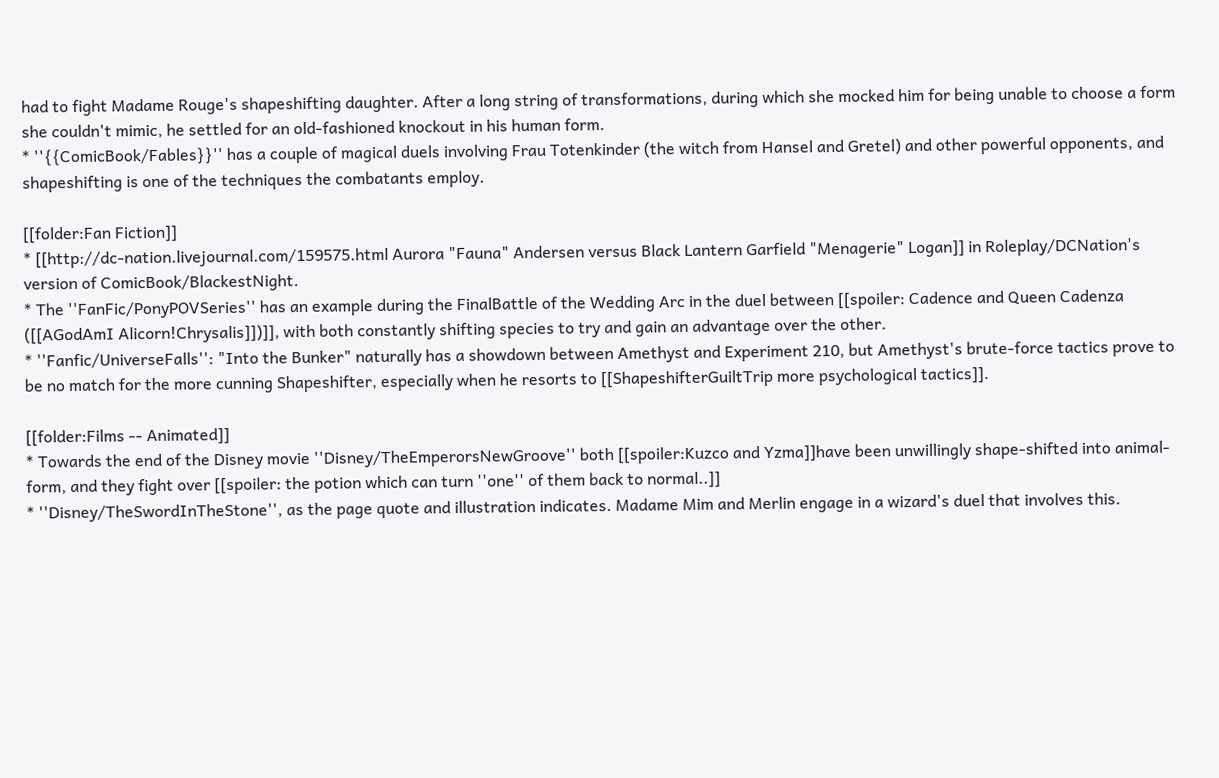had to fight Madame Rouge's shapeshifting daughter. After a long string of transformations, during which she mocked him for being unable to choose a form she couldn't mimic, he settled for an old-fashioned knockout in his human form.
* ''{{ComicBook/Fables}}'' has a couple of magical duels involving Frau Totenkinder (the witch from Hansel and Gretel) and other powerful opponents, and shapeshifting is one of the techniques the combatants employ.

[[folder:Fan Fiction]]
* [[http://dc-nation.livejournal.com/159575.html Aurora "Fauna" Andersen versus Black Lantern Garfield "Menagerie" Logan]] in Roleplay/DCNation's version of ComicBook/BlackestNight.
* The ''FanFic/PonyPOVSeries'' has an example during the FinalBattle of the Wedding Arc in the duel between [[spoiler: Cadence and Queen Cadenza ([[AGodAmI Alicorn!Chrysalis]])]], with both constantly shifting species to try and gain an advantage over the other.
* ''Fanfic/UniverseFalls'': "Into the Bunker" naturally has a showdown between Amethyst and Experiment 210, but Amethyst's brute-force tactics prove to be no match for the more cunning Shapeshifter, especially when he resorts to [[ShapeshifterGuiltTrip more psychological tactics]].

[[folder:Films -- Animated]]
* Towards the end of the Disney movie ''Disney/TheEmperorsNewGroove'' both [[spoiler:Kuzco and Yzma]]have been unwillingly shape-shifted into animal-form, and they fight over [[spoiler: the potion which can turn ''one'' of them back to normal..]]
* ''Disney/TheSwordInTheStone'', as the page quote and illustration indicates. Madame Mim and Merlin engage in a wizard's duel that involves this.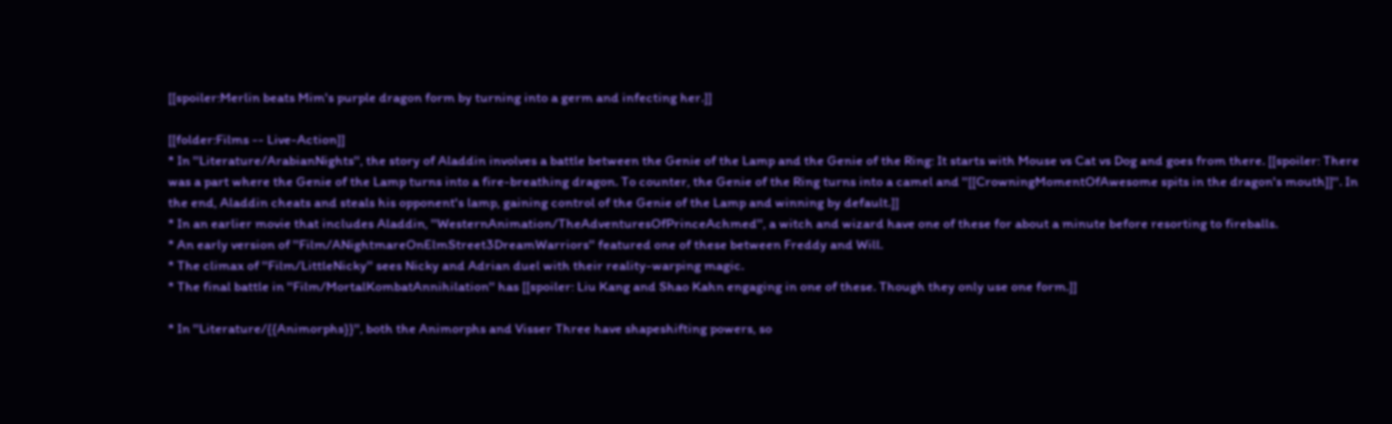[[spoiler:Merlin beats Mim's purple dragon form by turning into a germ and infecting her.]]

[[folder:Films -- Live-Action]]
* In ''Literature/ArabianNights'', the story of Aladdin involves a battle between the Genie of the Lamp and the Genie of the Ring: It starts with Mouse vs Cat vs Dog and goes from there. [[spoiler: There was a part where the Genie of the Lamp turns into a fire-breathing dragon. To counter, the Genie of the Ring turns into a camel and ''[[CrowningMomentOfAwesome spits in the dragon's mouth]]''. In the end, Aladdin cheats and steals his opponent's lamp, gaining control of the Genie of the Lamp and winning by default.]]
* In an earlier movie that includes Aladdin, ''WesternAnimation/TheAdventuresOfPrinceAchmed'', a witch and wizard have one of these for about a minute before resorting to fireballs.
* An early version of ''Film/ANightmareOnElmStreet3DreamWarriors'' featured one of these between Freddy and Will.
* The climax of ''Film/LittleNicky'' sees Nicky and Adrian duel with their reality-warping magic.
* The final battle in ''Film/MortalKombatAnnihilation'' has [[spoiler: Liu Kang and Shao Kahn engaging in one of these. Though they only use one form.]]

* In ''Literature/{{Animorphs}}'', both the Animorphs and Visser Three have shapeshifting powers, so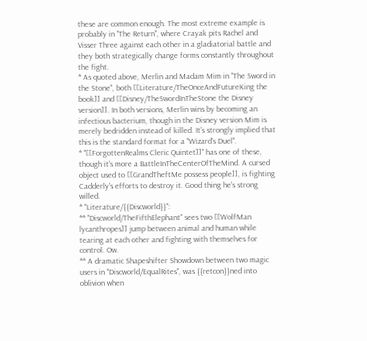these are common enough. The most extreme example is probably in ''The Return'', where Crayak pits Rachel and Visser Three against each other in a gladiatorial battle and they both strategically change forms constantly throughout the fight.
* As quoted above, Merlin and Madam Mim in ''The Sword in the Stone'', both [[Literature/TheOnceAndFutureKing the book]] and [[Disney/TheSwordInTheStone the Disney version]]. In both versions, Merlin wins by becoming an infectious bacterium, though in the Disney version Mim is merely bedridden instead of killed. It's strongly implied that this is the standard format for a "Wizard's Duel".
* ''[[ForgottenRealms Cleric Quintet]]'' has one of these, though it's more a BattleInTheCenterOfTheMind. A cursed object used to [[GrandTheftMe possess people]], is fighting Cadderly's efforts to destroy it. Good thing he's strong willed.
* ''Literature/{{Discworld}}'':
** ''Discworld/TheFifthElephant'' sees two [[WolfMan lycanthropes]] jump between animal and human while tearing at each other and fighting with themselves for control. Ow.
** A dramatic Shapeshifter Showdown between two magic users in ''Discworld/EqualRites'', was {{retcon}}ned into oblivion when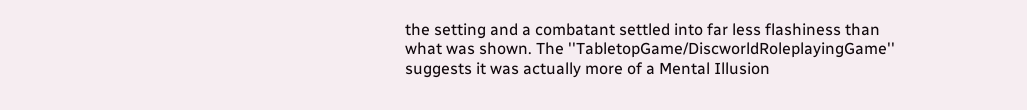the setting and a combatant settled into far less flashiness than what was shown. The ''TabletopGame/DiscworldRoleplayingGame'' suggests it was actually more of a Mental Illusion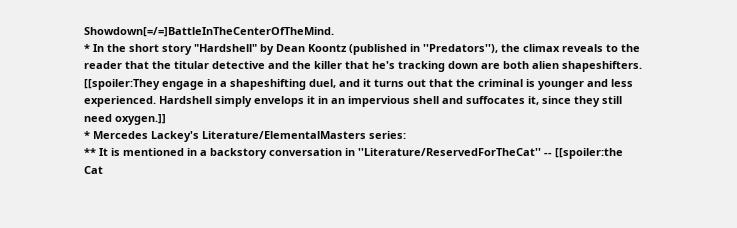Showdown[=/=]BattleInTheCenterOfTheMind.
* In the short story "Hardshell" by Dean Koontz (published in ''Predators''), the climax reveals to the reader that the titular detective and the killer that he's tracking down are both alien shapeshifters. [[spoiler:They engage in a shapeshifting duel, and it turns out that the criminal is younger and less experienced. Hardshell simply envelops it in an impervious shell and suffocates it, since they still need oxygen.]]
* Mercedes Lackey's Literature/ElementalMasters series:
** It is mentioned in a backstory conversation in ''Literature/ReservedForTheCat'' -- [[spoiler:the Cat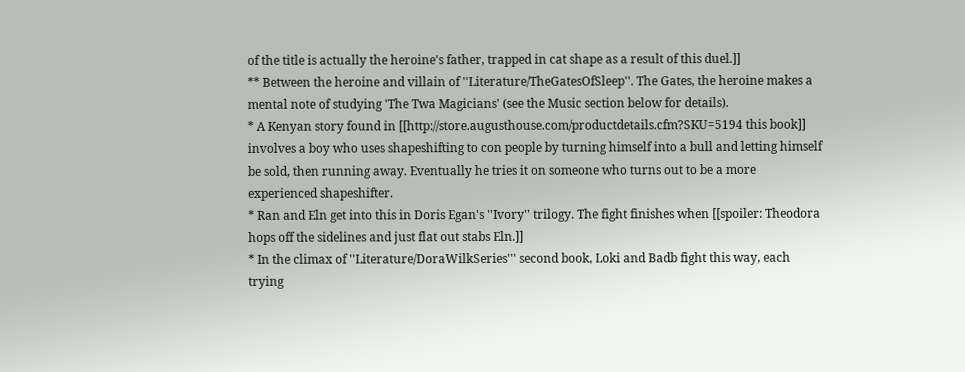of the title is actually the heroine's father, trapped in cat shape as a result of this duel.]]
** Between the heroine and villain of ''Literature/TheGatesOfSleep''. The Gates, the heroine makes a mental note of studying 'The Twa Magicians' (see the Music section below for details).
* A Kenyan story found in [[http://store.augusthouse.com/productdetails.cfm?SKU=5194 this book]] involves a boy who uses shapeshifting to con people by turning himself into a bull and letting himself be sold, then running away. Eventually he tries it on someone who turns out to be a more experienced shapeshifter.
* Ran and Eln get into this in Doris Egan's ''Ivory'' trilogy. The fight finishes when [[spoiler: Theodora hops off the sidelines and just flat out stabs Eln.]]
* In the climax of ''Literature/DoraWilkSeries''' second book, Loki and Badb fight this way, each trying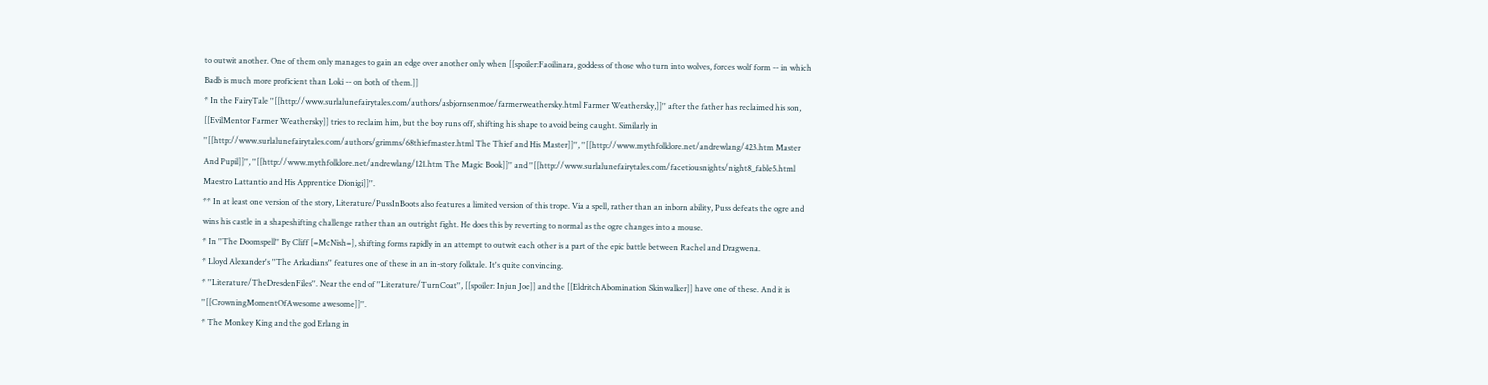to outwit another. One of them only manages to gain an edge over another only when [[spoiler:Faoilinara, goddess of those who turn into wolves, forces wolf form -- in which Badb is much more proficient than Loki -- on both of them.]]
* In the FairyTale ''[[http://www.surlalunefairytales.com/authors/asbjornsenmoe/farmerweathersky.html Farmer Weathersky,]]'' after the father has reclaimed his son, [[EvilMentor Farmer Weathersky]] tries to reclaim him, but the boy runs off, shifting his shape to avoid being caught. Similarly in ''[[http://www.surlalunefairytales.com/authors/grimms/68thiefmaster.html The Thief and His Master]]'', ''[[http://www.mythfolklore.net/andrewlang/423.htm Master And Pupil]]'', ''[[http://www.mythfolklore.net/andrewlang/121.htm The Magic Book]]'' and ''[[http://www.surlalunefairytales.com/facetiousnights/night8_fable5.html Maestro Lattantio and His Apprentice Dionigi]]''.
** In at least one version of the story, Literature/PussInBoots also features a limited version of this trope. Via a spell, rather than an inborn ability, Puss defeats the ogre and wins his castle in a shapeshifting challenge rather than an outright fight. He does this by reverting to normal as the ogre changes into a mouse.
* In ''The Doomspell'' By Cliff [=McNish=], shifting forms rapidly in an attempt to outwit each other is a part of the epic battle between Rachel and Dragwena.
* Lloyd Alexander's ''The Arkadians'' features one of these in an in-story folktale. It's quite convincing.
* ''Literature/TheDresdenFiles''. Near the end of ''Literature/TurnCoat'', [[spoiler: Injun Joe]] and the [[EldritchAbomination Skinwalker]] have one of these. And it is ''[[CrowningMomentOfAwesome awesome]]''.
* The Monkey King and the god Erlang in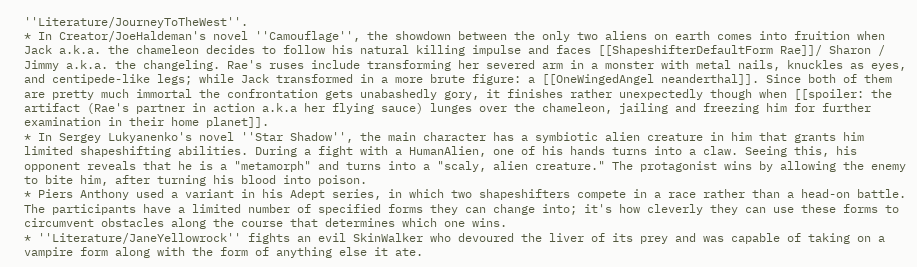''Literature/JourneyToTheWest''.
* In Creator/JoeHaldeman's novel ''Camouflage'', the showdown between the only two aliens on earth comes into fruition when Jack a.k.a. the chameleon decides to follow his natural killing impulse and faces [[ShapeshifterDefaultForm Rae]]/ Sharon / Jimmy a.k.a. the changeling. Rae's ruses include transforming her severed arm in a monster with metal nails, knuckles as eyes, and centipede-like legs; while Jack transformed in a more brute figure: a [[OneWingedAngel neanderthal]]. Since both of them are pretty much immortal the confrontation gets unabashedly gory, it finishes rather unexpectedly though when [[spoiler: the artifact (Rae's partner in action a.k.a her flying sauce) lunges over the chameleon, jailing and freezing him for further examination in their home planet]].
* In Sergey Lukyanenko's novel ''Star Shadow'', the main character has a symbiotic alien creature in him that grants him limited shapeshifting abilities. During a fight with a HumanAlien, one of his hands turns into a claw. Seeing this, his opponent reveals that he is a "metamorph" and turns into a "scaly, alien creature." The protagonist wins by allowing the enemy to bite him, after turning his blood into poison.
* Piers Anthony used a variant in his Adept series, in which two shapeshifters compete in a race rather than a head-on battle. The participants have a limited number of specified forms they can change into; it's how cleverly they can use these forms to circumvent obstacles along the course that determines which one wins.
* ''Literature/JaneYellowrock'' fights an evil SkinWalker who devoured the liver of its prey and was capable of taking on a vampire form along with the form of anything else it ate.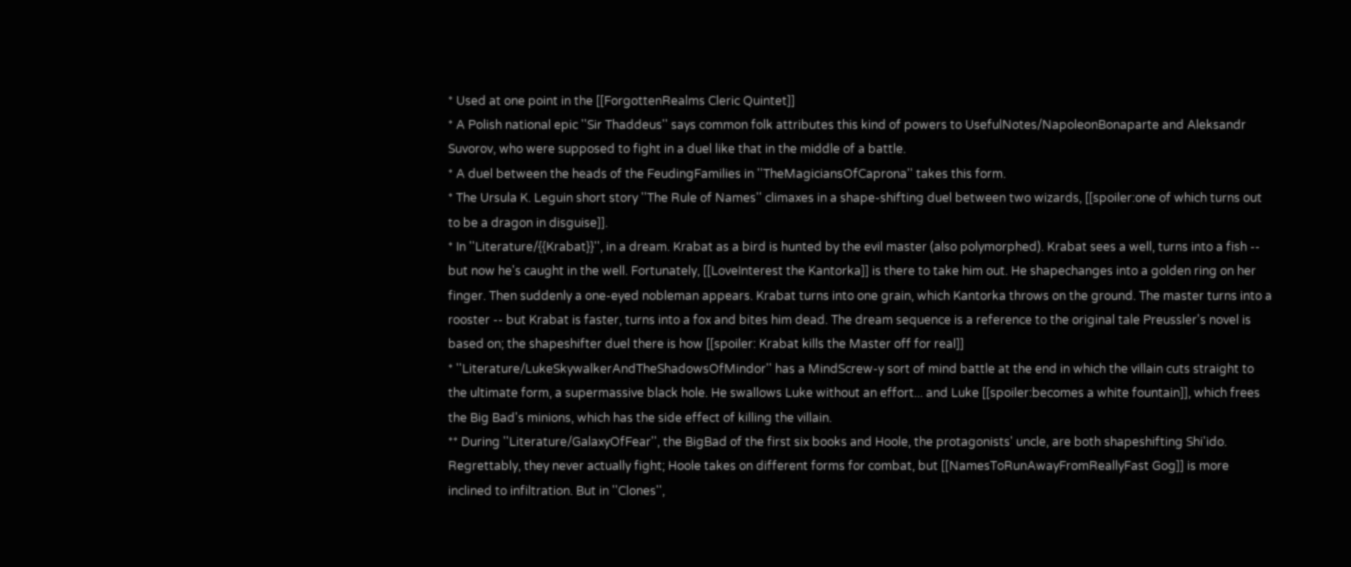* Used at one point in the [[ForgottenRealms Cleric Quintet]]
* A Polish national epic ''Sir Thaddeus'' says common folk attributes this kind of powers to UsefulNotes/NapoleonBonaparte and Aleksandr Suvorov, who were supposed to fight in a duel like that in the middle of a battle.
* A duel between the heads of the FeudingFamilies in ''TheMagiciansOfCaprona'' takes this form.
* The Ursula K. Leguin short story ''The Rule of Names'' climaxes in a shape-shifting duel between two wizards, [[spoiler:one of which turns out to be a dragon in disguise]].
* In ''Literature/{{Krabat}}'', in a dream. Krabat as a bird is hunted by the evil master (also polymorphed). Krabat sees a well, turns into a fish -- but now he's caught in the well. Fortunately, [[LoveInterest the Kantorka]] is there to take him out. He shapechanges into a golden ring on her finger. Then suddenly a one-eyed nobleman appears. Krabat turns into one grain, which Kantorka throws on the ground. The master turns into a rooster -- but Krabat is faster, turns into a fox and bites him dead. The dream sequence is a reference to the original tale Preussler's novel is based on; the shapeshifter duel there is how [[spoiler: Krabat kills the Master off for real]]
* ''Literature/LukeSkywalkerAndTheShadowsOfMindor'' has a MindScrew-y sort of mind battle at the end in which the villain cuts straight to the ultimate form, a supermassive black hole. He swallows Luke without an effort... and Luke [[spoiler:becomes a white fountain]], which frees the Big Bad's minions, which has the side effect of killing the villain.
** During ''Literature/GalaxyOfFear'', the BigBad of the first six books and Hoole, the protagonists' uncle, are both shapeshifting Shi'ido. Regrettably, they never actually fight; Hoole takes on different forms for combat, but [[NamesToRunAwayFromReallyFast Gog]] is more inclined to infiltration. But in ''Clones'',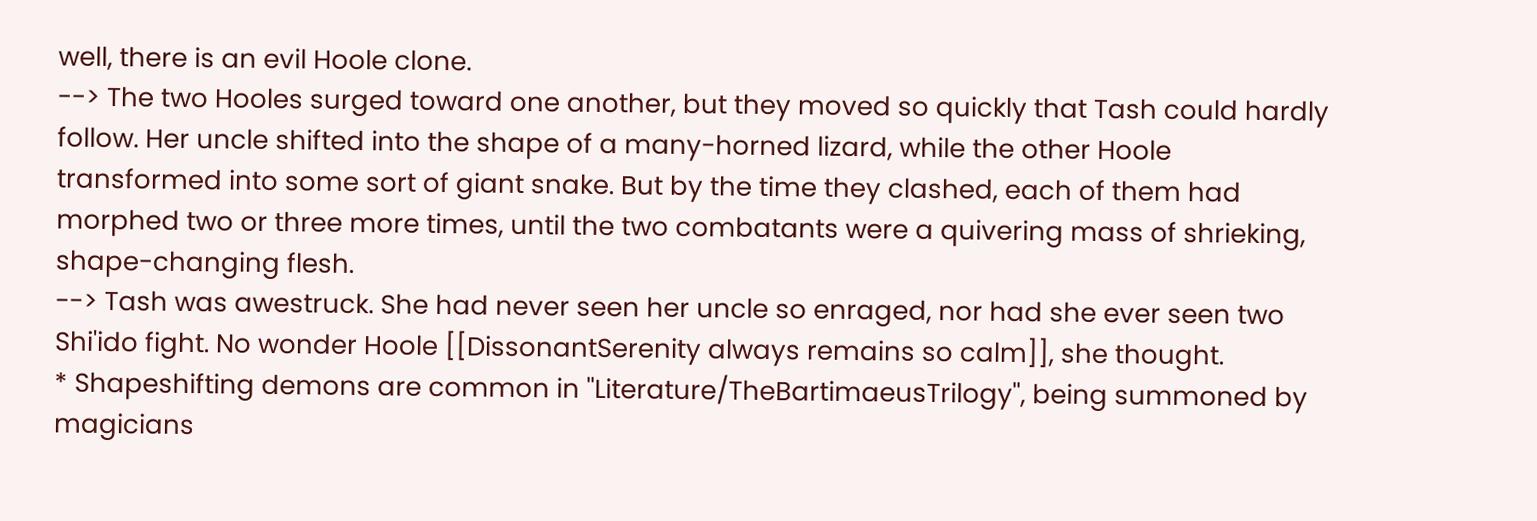well, there is an evil Hoole clone.
--> The two Hooles surged toward one another, but they moved so quickly that Tash could hardly follow. Her uncle shifted into the shape of a many-horned lizard, while the other Hoole transformed into some sort of giant snake. But by the time they clashed, each of them had morphed two or three more times, until the two combatants were a quivering mass of shrieking, shape-changing flesh.
--> Tash was awestruck. She had never seen her uncle so enraged, nor had she ever seen two Shi'ido fight. No wonder Hoole [[DissonantSerenity always remains so calm]], she thought.
* Shapeshifting demons are common in ''Literature/TheBartimaeusTrilogy'', being summoned by magicians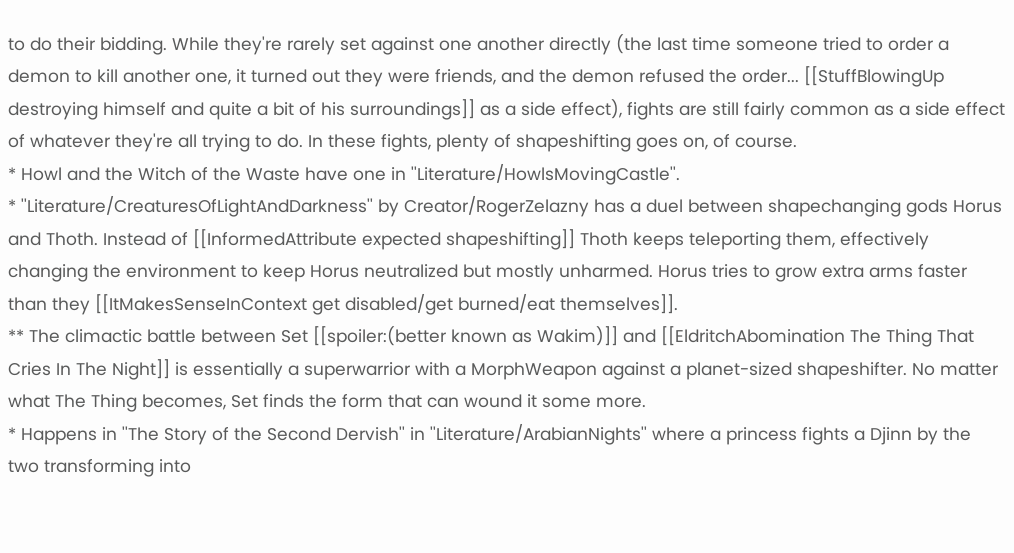to do their bidding. While they're rarely set against one another directly (the last time someone tried to order a demon to kill another one, it turned out they were friends, and the demon refused the order... [[StuffBlowingUp destroying himself and quite a bit of his surroundings]] as a side effect), fights are still fairly common as a side effect of whatever they're all trying to do. In these fights, plenty of shapeshifting goes on, of course.
* Howl and the Witch of the Waste have one in ''Literature/HowlsMovingCastle''.
* ''Literature/CreaturesOfLightAndDarkness'' by Creator/RogerZelazny has a duel between shapechanging gods Horus and Thoth. Instead of [[InformedAttribute expected shapeshifting]] Thoth keeps teleporting them, effectively changing the environment to keep Horus neutralized but mostly unharmed. Horus tries to grow extra arms faster than they [[ItMakesSenseInContext get disabled/get burned/eat themselves]].
** The climactic battle between Set [[spoiler:(better known as Wakim)]] and [[EldritchAbomination The Thing That Cries In The Night]] is essentially a superwarrior with a MorphWeapon against a planet-sized shapeshifter. No matter what The Thing becomes, Set finds the form that can wound it some more.
* Happens in ''The Story of the Second Dervish'' in ''Literature/ArabianNights'' where a princess fights a Djinn by the two transforming into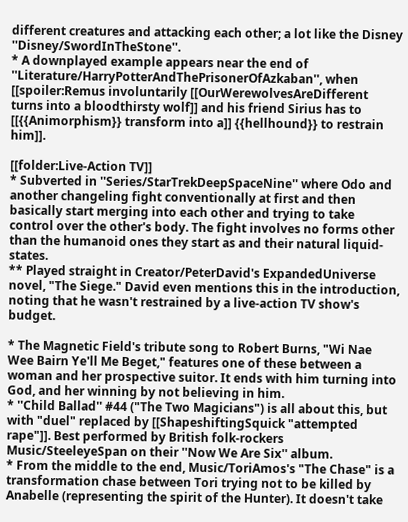different creatures and attacking each other; a lot like the Disney ''Disney/SwordInTheStone''.
* A downplayed example appears near the end of ''Literature/HarryPotterAndThePrisonerOfAzkaban'', when [[spoiler:Remus involuntarily [[OurWerewolvesAreDifferent turns into a bloodthirsty wolf]] and his friend Sirius has to [[{{Animorphism}} transform into a]] {{hellhound}} to restrain him]].

[[folder:Live-Action TV]]
* Subverted in ''Series/StarTrekDeepSpaceNine'' where Odo and another changeling fight conventionally at first and then basically start merging into each other and trying to take control over the other's body. The fight involves no forms other than the humanoid ones they start as and their natural liquid-states.
** Played straight in Creator/PeterDavid's ExpandedUniverse novel, "The Siege." David even mentions this in the introduction, noting that he wasn't restrained by a live-action TV show's budget.

* The Magnetic Field's tribute song to Robert Burns, "Wi Nae Wee Bairn Ye'll Me Beget," features one of these between a woman and her prospective suitor. It ends with him turning into God, and her winning by not believing in him.
* ''Child Ballad'' #44 ("The Two Magicians") is all about this, but with "duel" replaced by [[ShapeshiftingSquick "attempted rape"]]. Best performed by British folk-rockers Music/SteeleyeSpan on their ''Now We Are Six'' album.
* From the middle to the end, Music/ToriAmos's "The Chase" is a transformation chase between Tori trying not to be killed by Anabelle (representing the spirit of the Hunter). It doesn't take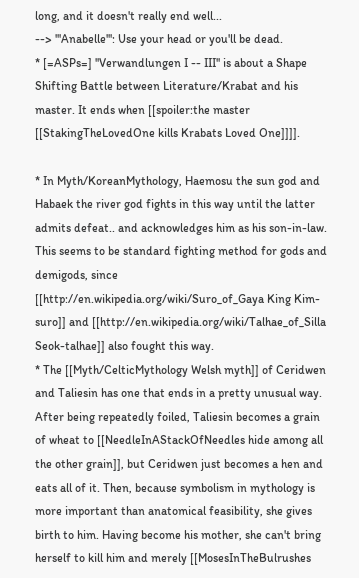long, and it doesn't really end well...
--> '''Anabelle''': Use your head or you'll be dead.
* [=ASPs=] ''Verwandlungen I -- III'' is about a Shape Shifting Battle between Literature/Krabat and his master. It ends when [[spoiler:the master [[StakingTheLovedOne kills Krabats Loved One]]]].

* In Myth/KoreanMythology, Haemosu the sun god and Habaek the river god fights in this way until the latter admits defeat.. and acknowledges him as his son-in-law. This seems to be standard fighting method for gods and demigods, since [[http://en.wikipedia.org/wiki/Suro_of_Gaya King Kim-suro]] and [[http://en.wikipedia.org/wiki/Talhae_of_Silla Seok-talhae]] also fought this way.
* The [[Myth/CelticMythology Welsh myth]] of Ceridwen and Taliesin has one that ends in a pretty unusual way. After being repeatedly foiled, Taliesin becomes a grain of wheat to [[NeedleInAStackOfNeedles hide among all the other grain]], but Ceridwen just becomes a hen and eats all of it. Then, because symbolism in mythology is more important than anatomical feasibility, she gives birth to him. Having become his mother, she can't bring herself to kill him and merely [[MosesInTheBulrushes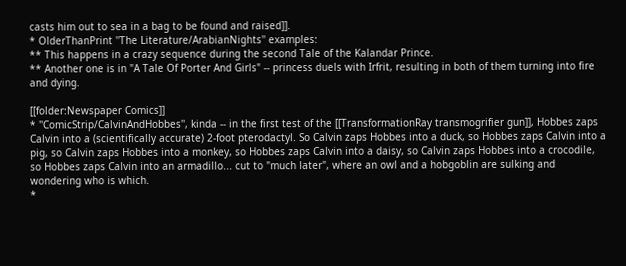casts him out to sea in a bag to be found and raised]].
* OlderThanPrint ''The Literature/ArabianNights'' examples:
** This happens in a crazy sequence during the second Tale of the Kalandar Prince.
** Another one is in "A Tale Of Porter And Girls" -- princess duels with Irfrit, resulting in both of them turning into fire and dying.

[[folder:Newspaper Comics]]
* ''ComicStrip/CalvinAndHobbes'', kinda -- in the first test of the [[TransformationRay transmogrifier gun]], Hobbes zaps Calvin into a (scientifically accurate) 2-foot pterodactyl. So Calvin zaps Hobbes into a duck, so Hobbes zaps Calvin into a pig, so Calvin zaps Hobbes into a monkey, so Hobbes zaps Calvin into a daisy, so Calvin zaps Hobbes into a crocodile, so Hobbes zaps Calvin into an armadillo... cut to "much later", where an owl and a hobgoblin are sulking and wondering who is which.
*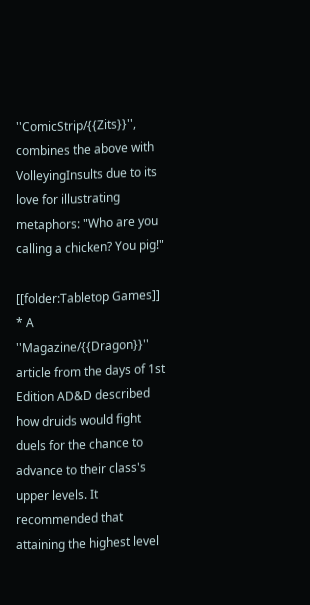''ComicStrip/{{Zits}}'', combines the above with VolleyingInsults due to its love for illustrating metaphors: "Who are you calling a chicken? You pig!"

[[folder:Tabletop Games]]
* A ''Magazine/{{Dragon}}'' article from the days of 1st Edition AD&D described how druids would fight duels for the chance to advance to their class's upper levels. It recommended that attaining the highest level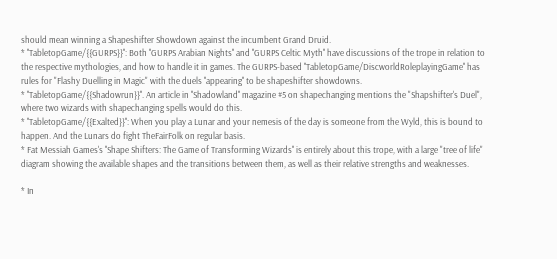should mean winning a Shapeshifter Showdown against the incumbent Grand Druid.
* ''TabletopGame/{{GURPS}}'': Both ''GURPS Arabian Nights'' and ''GURPS Celtic Myth'' have discussions of the trope in relation to the respective mythologies, and how to handle it in games. The GURPS-based ''TabletopGame/DiscworldRoleplayingGame'' has rules for "Flashy Duelling in Magic" with the duels ''appearing'' to be shapeshifter showdowns.
* ''TabletopGame/{{Shadowrun}}''. An article in ''Shadowland'' magazine #5 on shapechanging mentions the "Shapshifter's Duel", where two wizards with shapechanging spells would do this.
* ''TabletopGame/{{Exalted}}'': When you play a Lunar and your nemesis of the day is someone from the Wyld, this is bound to happen. And the Lunars do fight TheFairFolk on regular basis.
* Fat Messiah Games's ''Shape Shifters: The Game of Transforming Wizards'' is entirely about this trope, with a large "tree of life" diagram showing the available shapes and the transitions between them, as well as their relative strengths and weaknesses.

* In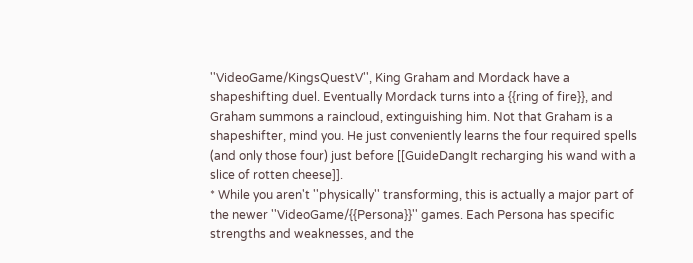''VideoGame/KingsQuestV'', King Graham and Mordack have a shapeshifting duel. Eventually Mordack turns into a {{ring of fire}}, and Graham summons a raincloud, extinguishing him. Not that Graham is a shapeshifter, mind you. He just conveniently learns the four required spells (and only those four) just before [[GuideDangIt recharging his wand with a slice of rotten cheese]].
* While you aren't ''physically'' transforming, this is actually a major part of the newer ''VideoGame/{{Persona}}'' games. Each Persona has specific strengths and weaknesses, and the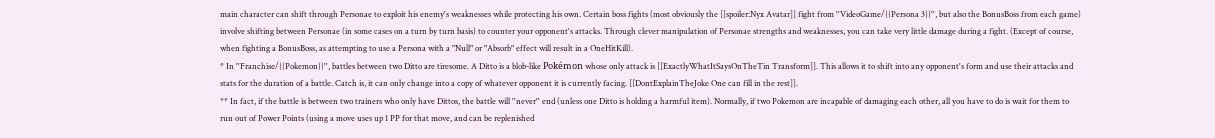main character can shift through Personae to exploit his enemy's weaknesses while protecting his own. Certain boss fights (most obviously the [[spoiler:Nyx Avatar]] fight from ''VideoGame/{{Persona 3}}'', but also the BonusBoss from each game) involve shifting between Personae (in some cases on a turn by turn basis) to counter your opponent's attacks. Through clever manipulation of Personae strengths and weaknesses, you can take very little damage during a fight. (Except of course, when fighting a BonusBoss, as attempting to use a Persona with a "Null" or "Absorb" effect will result in a OneHitKill).
* In ''Franchise/{{Pokemon}}'', battles between two Ditto are tiresome. A Ditto is a blob-like Pokémon whose only attack is [[ExactlyWhatItSaysOnTheTin Transform]]. This allows it to shift into any opponent's form and use their attacks and stats for the duration of a battle. Catch is, it can only change into a copy of whatever opponent it is currently facing. [[DontExplainTheJoke One can fill in the rest]].
** In fact, if the battle is between two trainers who only have Dittos, the battle will ''never'' end (unless one Ditto is holding a harmful item). Normally, if two Pokemon are incapable of damaging each other, all you have to do is wait for them to run out of Power Points (using a move uses up 1 PP for that move, and can be replenished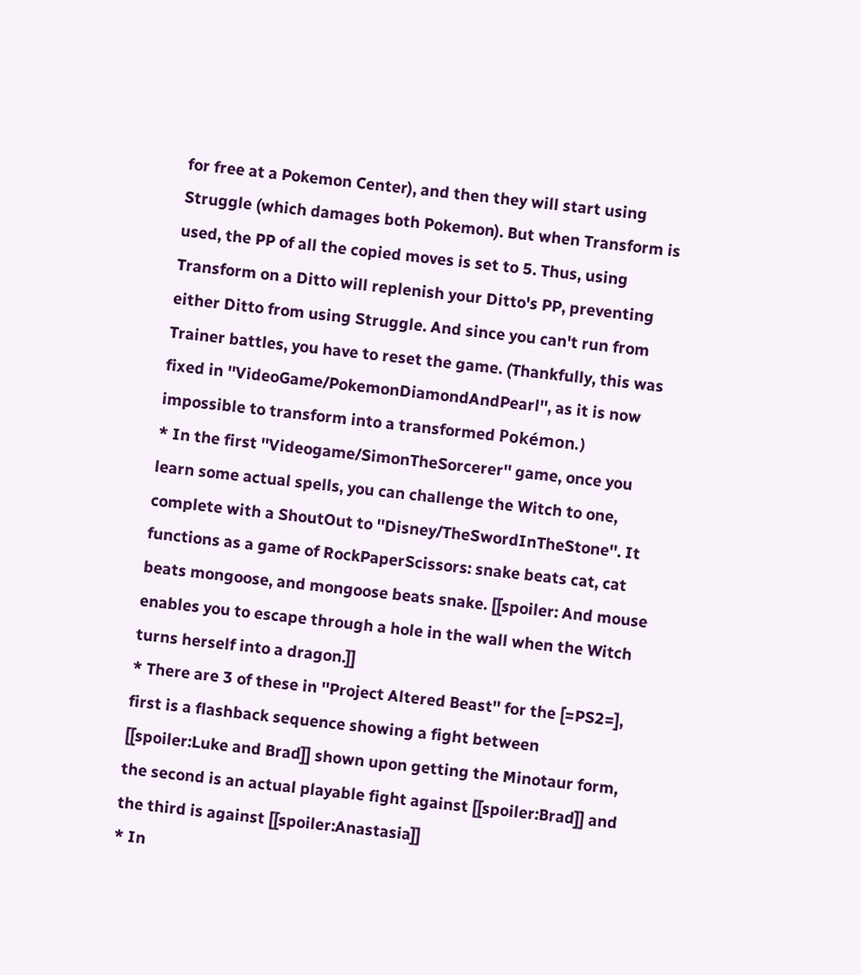for free at a Pokemon Center), and then they will start using Struggle (which damages both Pokemon). But when Transform is used, the PP of all the copied moves is set to 5. Thus, using Transform on a Ditto will replenish your Ditto's PP, preventing either Ditto from using Struggle. And since you can't run from Trainer battles, you have to reset the game. (Thankfully, this was fixed in ''VideoGame/PokemonDiamondAndPearl'', as it is now impossible to transform into a transformed Pokémon.)
* In the first ''Videogame/SimonTheSorcerer'' game, once you learn some actual spells, you can challenge the Witch to one, complete with a ShoutOut to ''Disney/TheSwordInTheStone''. It functions as a game of RockPaperScissors: snake beats cat, cat beats mongoose, and mongoose beats snake. [[spoiler: And mouse enables you to escape through a hole in the wall when the Witch turns herself into a dragon.]]
* There are 3 of these in ''Project Altered Beast'' for the [=PS2=], first is a flashback sequence showing a fight between [[spoiler:Luke and Brad]] shown upon getting the Minotaur form, the second is an actual playable fight against [[spoiler:Brad]] and the third is against [[spoiler:Anastasia]]
* In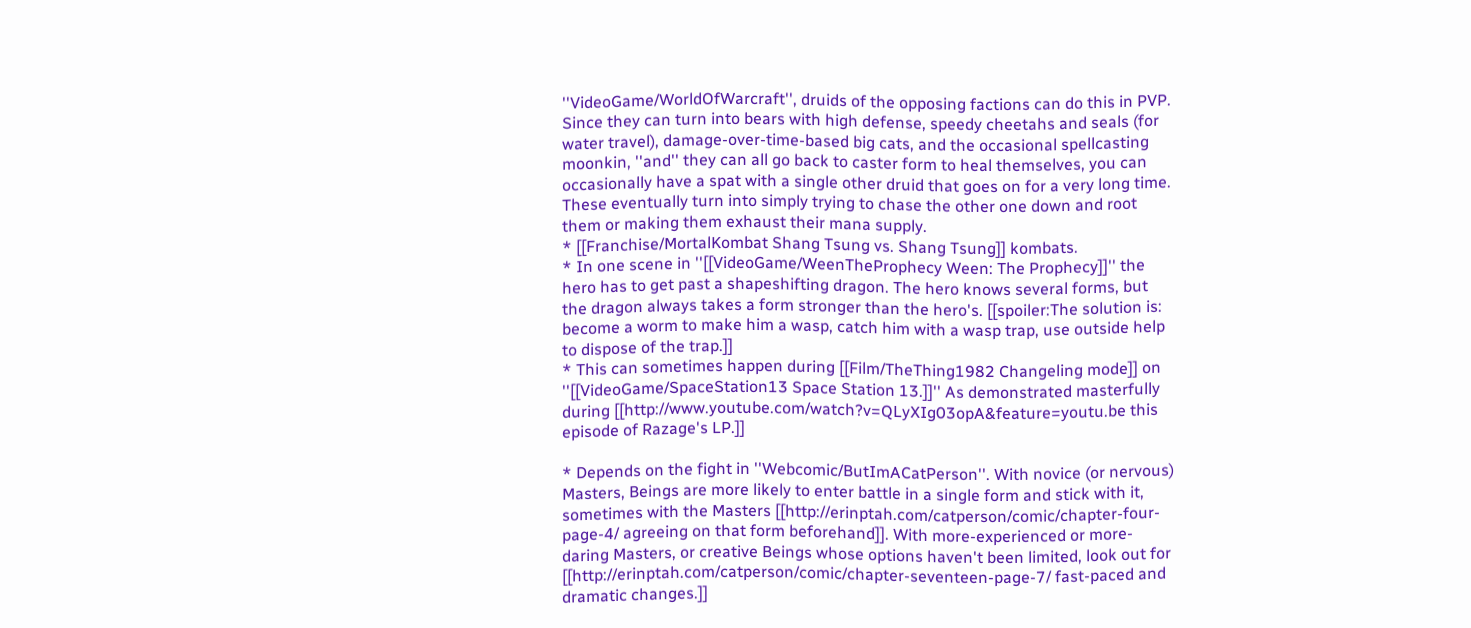''VideoGame/WorldOfWarcraft'', druids of the opposing factions can do this in PVP. Since they can turn into bears with high defense, speedy cheetahs and seals (for water travel), damage-over-time-based big cats, and the occasional spellcasting moonkin, ''and'' they can all go back to caster form to heal themselves, you can occasionally have a spat with a single other druid that goes on for a very long time. These eventually turn into simply trying to chase the other one down and root them or making them exhaust their mana supply.
* [[Franchise/MortalKombat Shang Tsung vs. Shang Tsung]] kombats.
* In one scene in ''[[VideoGame/WeenTheProphecy Ween: The Prophecy]]'' the hero has to get past a shapeshifting dragon. The hero knows several forms, but the dragon always takes a form stronger than the hero's. [[spoiler:The solution is: become a worm to make him a wasp, catch him with a wasp trap, use outside help to dispose of the trap.]]
* This can sometimes happen during [[Film/TheThing1982 Changeling mode]] on ''[[VideoGame/SpaceStation13 Space Station 13.]]'' As demonstrated masterfully during [[http://www.youtube.com/watch?v=QLyXIg03opA&feature=youtu.be this episode of Razage's LP.]]

* Depends on the fight in ''Webcomic/ButImACatPerson''. With novice (or nervous) Masters, Beings are more likely to enter battle in a single form and stick with it, sometimes with the Masters [[http://erinptah.com/catperson/comic/chapter-four-page-4/ agreeing on that form beforehand]]. With more-experienced or more-daring Masters, or creative Beings whose options haven't been limited, look out for [[http://erinptah.com/catperson/comic/chapter-seventeen-page-7/ fast-paced and dramatic changes.]]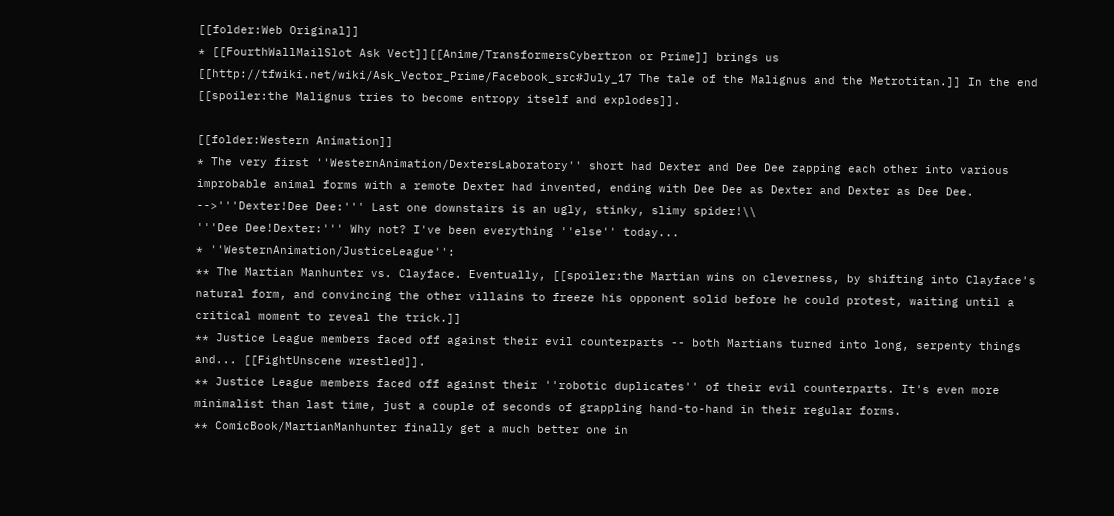[[folder:Web Original]]
* [[FourthWallMailSlot Ask Vect]][[Anime/TransformersCybertron or Prime]] brings us [[http://tfwiki.net/wiki/Ask_Vector_Prime/Facebook_src#July_17 The tale of the Malignus and the Metrotitan.]] In the end [[spoiler:the Malignus tries to become entropy itself and explodes]].

[[folder:Western Animation]]
* The very first ''WesternAnimation/DextersLaboratory'' short had Dexter and Dee Dee zapping each other into various improbable animal forms with a remote Dexter had invented, ending with Dee Dee as Dexter and Dexter as Dee Dee.
-->'''Dexter!Dee Dee:''' Last one downstairs is an ugly, stinky, slimy spider!\\
'''Dee Dee!Dexter:''' Why not? I've been everything ''else'' today...
* ''WesternAnimation/JusticeLeague'':
** The Martian Manhunter vs. Clayface. Eventually, [[spoiler:the Martian wins on cleverness, by shifting into Clayface's natural form, and convincing the other villains to freeze his opponent solid before he could protest, waiting until a critical moment to reveal the trick.]]
** Justice League members faced off against their evil counterparts -- both Martians turned into long, serpenty things and... [[FightUnscene wrestled]].
** Justice League members faced off against their ''robotic duplicates'' of their evil counterparts. It's even more minimalist than last time, just a couple of seconds of grappling hand-to-hand in their regular forms.
** ComicBook/MartianManhunter finally get a much better one in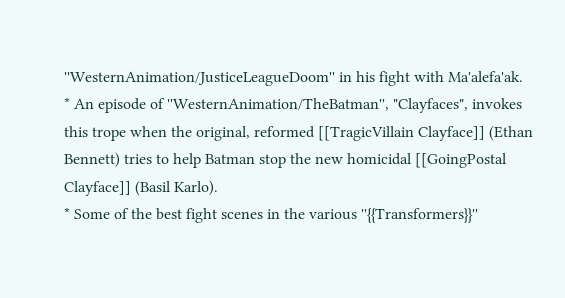''WesternAnimation/JusticeLeagueDoom'' in his fight with Ma'alefa'ak.
* An episode of ''WesternAnimation/TheBatman'', "Clayfaces", invokes this trope when the original, reformed [[TragicVillain Clayface]] (Ethan Bennett) tries to help Batman stop the new homicidal [[GoingPostal Clayface]] (Basil Karlo).
* Some of the best fight scenes in the various ''{{Transformers}}''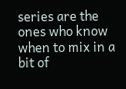series are the ones who know when to mix in a bit of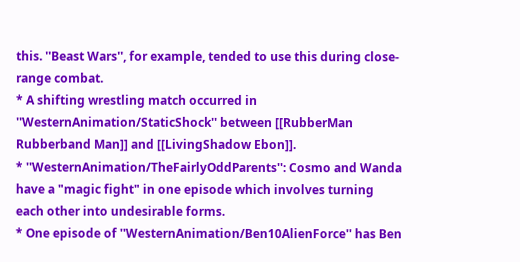this. ''Beast Wars'', for example, tended to use this during close-range combat.
* A shifting wrestling match occurred in ''WesternAnimation/StaticShock'' between [[RubberMan Rubberband Man]] and [[LivingShadow Ebon]].
* ''WesternAnimation/TheFairlyOddParents'': Cosmo and Wanda have a "magic fight" in one episode which involves turning each other into undesirable forms.
* One episode of ''WesternAnimation/Ben10AlienForce'' has Ben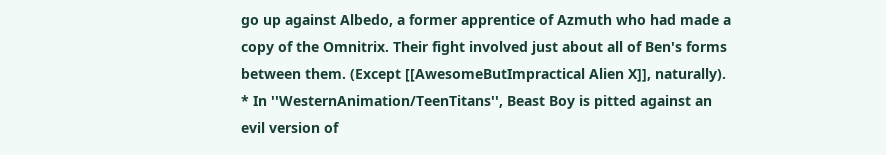go up against Albedo, a former apprentice of Azmuth who had made a copy of the Omnitrix. Their fight involved just about all of Ben's forms between them. (Except [[AwesomeButImpractical Alien X]], naturally).
* In ''WesternAnimation/TeenTitans'', Beast Boy is pitted against an evil version of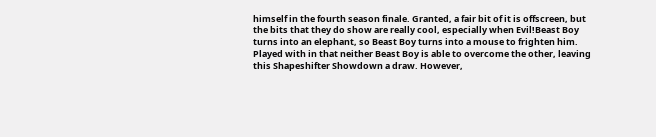himself in the fourth season finale. Granted, a fair bit of it is offscreen, but the bits that they do show are really cool, especially when Evil!Beast Boy turns into an elephant, so Beast Boy turns into a mouse to frighten him. Played with in that neither Beast Boy is able to overcome the other, leaving this Shapeshifter Showdown a draw. However,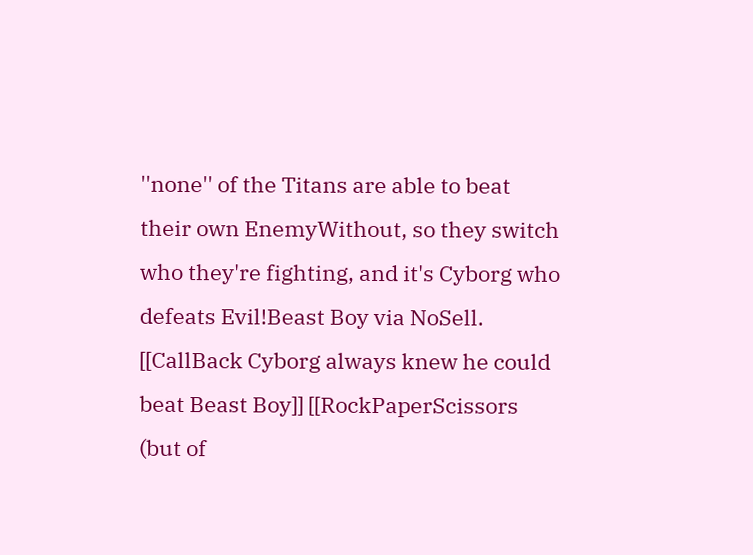''none'' of the Titans are able to beat their own EnemyWithout, so they switch who they're fighting, and it's Cyborg who defeats Evil!Beast Boy via NoSell. [[CallBack Cyborg always knew he could beat Beast Boy]] [[RockPaperScissors (but of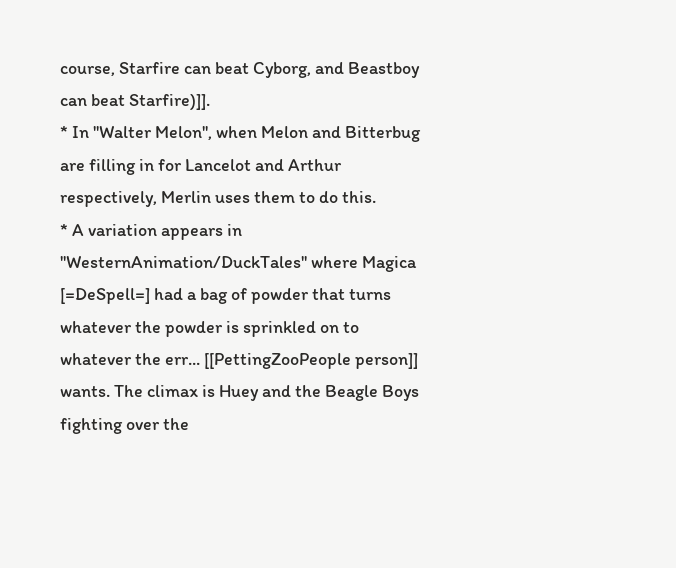course, Starfire can beat Cyborg, and Beastboy can beat Starfire)]].
* In ''Walter Melon'', when Melon and Bitterbug are filling in for Lancelot and Arthur respectively, Merlin uses them to do this.
* A variation appears in ''WesternAnimation/DuckTales'' where Magica [=DeSpell=] had a bag of powder that turns whatever the powder is sprinkled on to whatever the err... [[PettingZooPeople person]] wants. The climax is Huey and the Beagle Boys fighting over the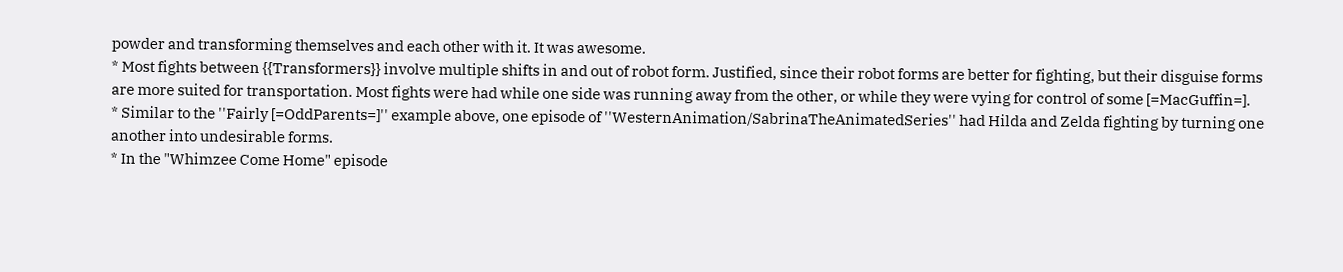powder and transforming themselves and each other with it. It was awesome.
* Most fights between {{Transformers}} involve multiple shifts in and out of robot form. Justified, since their robot forms are better for fighting, but their disguise forms are more suited for transportation. Most fights were had while one side was running away from the other, or while they were vying for control of some [=MacGuffin=].
* Similar to the ''Fairly [=OddParents=]'' example above, one episode of ''WesternAnimation/SabrinaTheAnimatedSeries'' had Hilda and Zelda fighting by turning one another into undesirable forms.
* In the "Whimzee Come Home" episode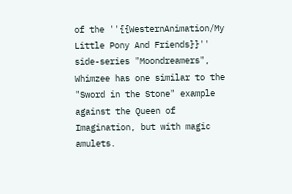of the ''{{WesternAnimation/My Little Pony And Friends}}'' side-series "Moondreamers", Whimzee has one similar to the "Sword in the Stone" example against the Queen of Imagination, but with magic amulets.